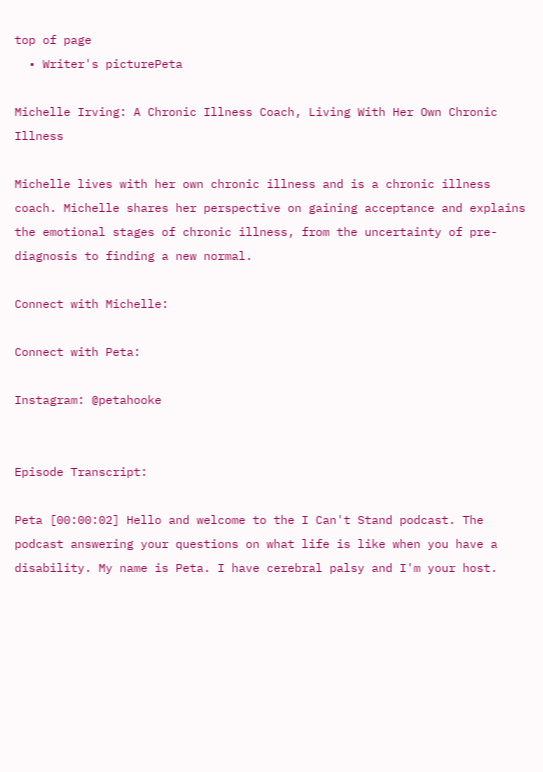top of page
  • Writer's picturePeta

Michelle Irving: A Chronic Illness Coach, Living With Her Own Chronic Illness

Michelle lives with her own chronic illness and is a chronic illness coach. Michelle shares her perspective on gaining acceptance and explains the emotional stages of chronic illness, from the uncertainty of pre-diagnosis to finding a new normal.

Connect with Michelle:

Connect with Peta:

Instagram: @petahooke


Episode Transcript:

Peta [00:00:02] Hello and welcome to the I Can't Stand podcast. The podcast answering your questions on what life is like when you have a disability. My name is Peta. I have cerebral palsy and I'm your host.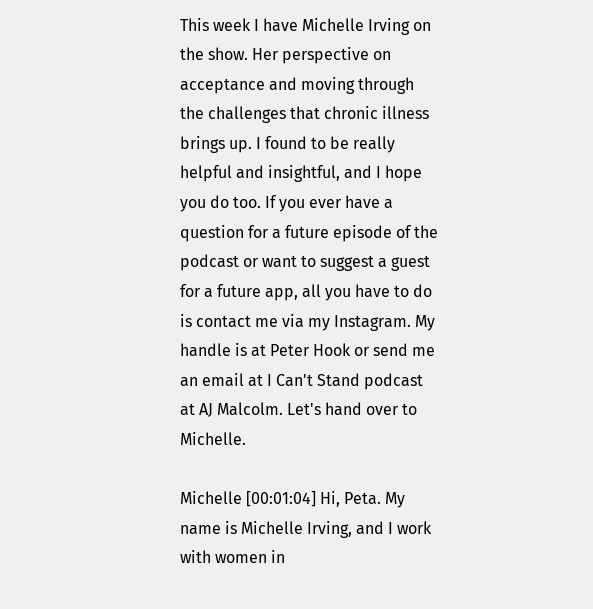This week I have Michelle Irving on the show. Her perspective on acceptance and moving through the challenges that chronic illness brings up. I found to be really helpful and insightful, and I hope you do too. If you ever have a question for a future episode of the podcast or want to suggest a guest for a future app, all you have to do is contact me via my Instagram. My handle is at Peter Hook or send me an email at I Can't Stand podcast at AJ Malcolm. Let's hand over to Michelle.

Michelle [00:01:04] Hi, Peta. My name is Michelle Irving, and I work with women in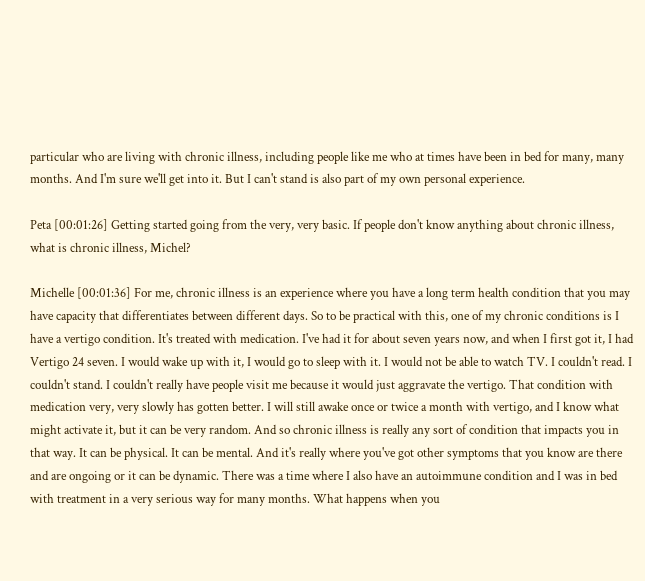particular who are living with chronic illness, including people like me who at times have been in bed for many, many months. And I'm sure we'll get into it. But I can't stand is also part of my own personal experience.

Peta [00:01:26] Getting started going from the very, very basic. If people don't know anything about chronic illness, what is chronic illness, Michel?

Michelle [00:01:36] For me, chronic illness is an experience where you have a long term health condition that you may have capacity that differentiates between different days. So to be practical with this, one of my chronic conditions is I have a vertigo condition. It's treated with medication. I've had it for about seven years now, and when I first got it, I had Vertigo 24 seven. I would wake up with it, I would go to sleep with it. I would not be able to watch TV. I couldn't read. I couldn't stand. I couldn't really have people visit me because it would just aggravate the vertigo. That condition with medication very, very slowly has gotten better. I will still awake once or twice a month with vertigo, and I know what might activate it, but it can be very random. And so chronic illness is really any sort of condition that impacts you in that way. It can be physical. It can be mental. And it's really where you've got other symptoms that you know are there and are ongoing or it can be dynamic. There was a time where I also have an autoimmune condition and I was in bed with treatment in a very serious way for many months. What happens when you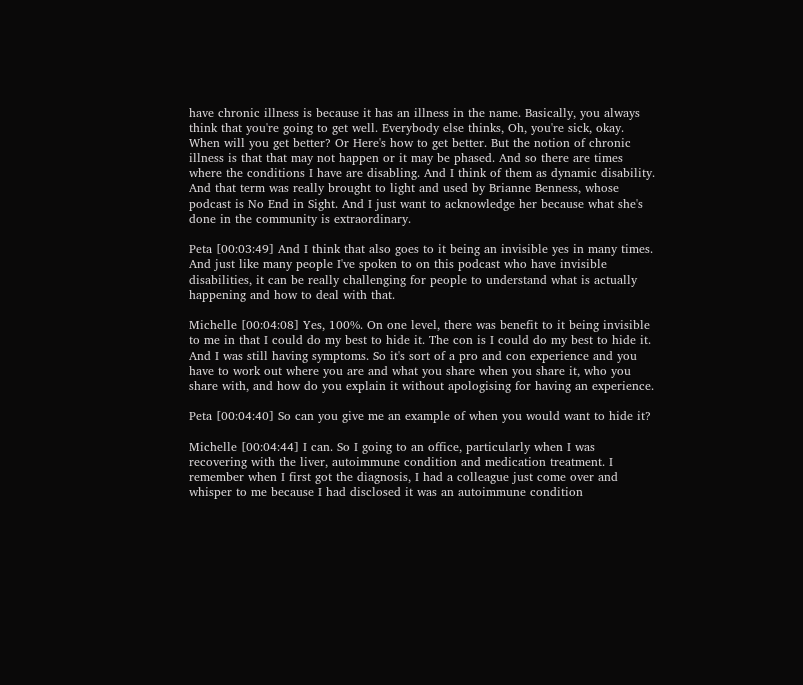have chronic illness is because it has an illness in the name. Basically, you always think that you're going to get well. Everybody else thinks, Oh, you're sick, okay. When will you get better? Or Here's how to get better. But the notion of chronic illness is that that may not happen or it may be phased. And so there are times where the conditions I have are disabling. And I think of them as dynamic disability. And that term was really brought to light and used by Brianne Benness, whose podcast is No End in Sight. And I just want to acknowledge her because what she's done in the community is extraordinary.

Peta [00:03:49] And I think that also goes to it being an invisible yes in many times. And just like many people I've spoken to on this podcast who have invisible disabilities, it can be really challenging for people to understand what is actually happening and how to deal with that.

Michelle [00:04:08] Yes, 100%. On one level, there was benefit to it being invisible to me in that I could do my best to hide it. The con is I could do my best to hide it. And I was still having symptoms. So it's sort of a pro and con experience and you have to work out where you are and what you share when you share it, who you share with, and how do you explain it without apologising for having an experience.

Peta [00:04:40] So can you give me an example of when you would want to hide it?

Michelle [00:04:44] I can. So I going to an office, particularly when I was recovering with the liver, autoimmune condition and medication treatment. I remember when I first got the diagnosis, I had a colleague just come over and whisper to me because I had disclosed it was an autoimmune condition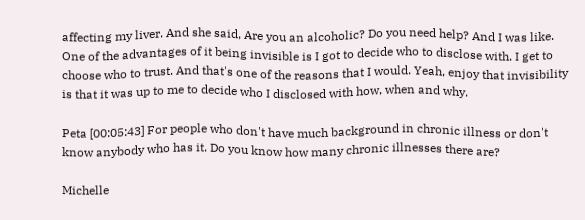affecting my liver. And she said, Are you an alcoholic? Do you need help? And I was like. One of the advantages of it being invisible is I got to decide who to disclose with. I get to choose who to trust. And that's one of the reasons that I would. Yeah, enjoy that invisibility is that it was up to me to decide who I disclosed with how, when and why.

Peta [00:05:43] For people who don't have much background in chronic illness or don't know anybody who has it. Do you know how many chronic illnesses there are?

Michelle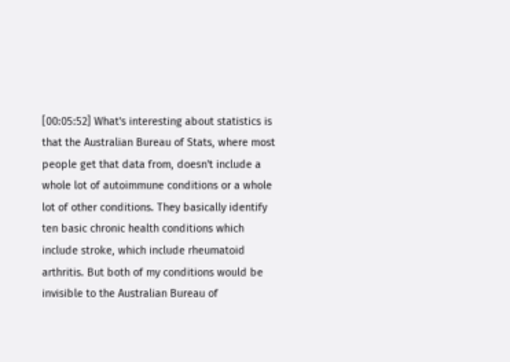[00:05:52] What's interesting about statistics is that the Australian Bureau of Stats, where most people get that data from, doesn't include a whole lot of autoimmune conditions or a whole lot of other conditions. They basically identify ten basic chronic health conditions which include stroke, which include rheumatoid arthritis. But both of my conditions would be invisible to the Australian Bureau of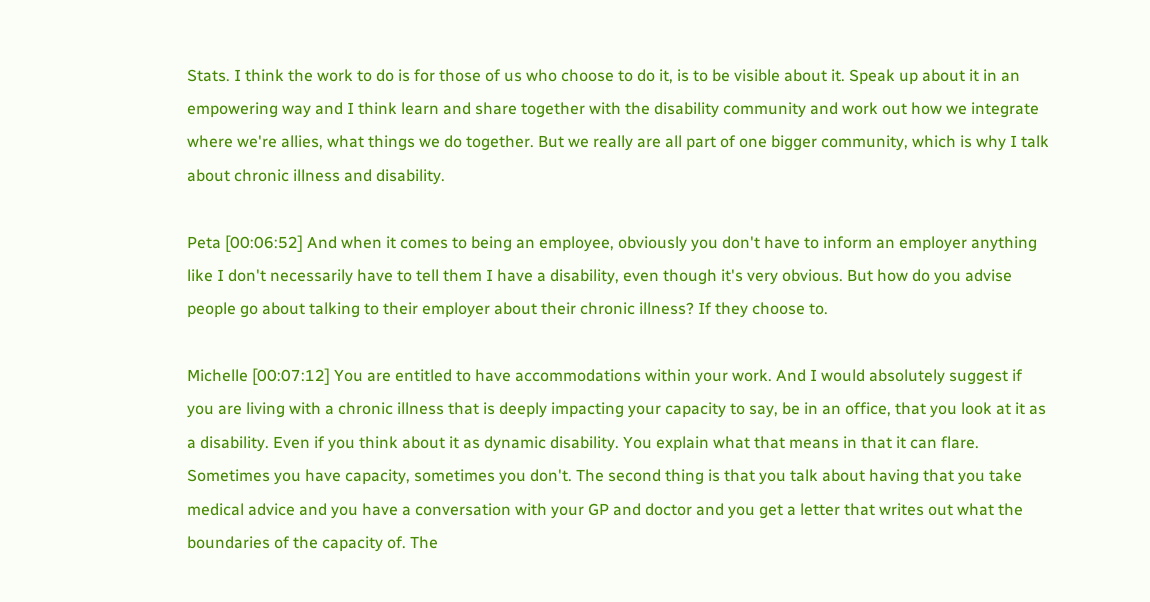Stats. I think the work to do is for those of us who choose to do it, is to be visible about it. Speak up about it in an empowering way and I think learn and share together with the disability community and work out how we integrate where we're allies, what things we do together. But we really are all part of one bigger community, which is why I talk about chronic illness and disability.

Peta [00:06:52] And when it comes to being an employee, obviously you don't have to inform an employer anything like I don't necessarily have to tell them I have a disability, even though it's very obvious. But how do you advise people go about talking to their employer about their chronic illness? If they choose to.

Michelle [00:07:12] You are entitled to have accommodations within your work. And I would absolutely suggest if you are living with a chronic illness that is deeply impacting your capacity to say, be in an office, that you look at it as a disability. Even if you think about it as dynamic disability. You explain what that means in that it can flare. Sometimes you have capacity, sometimes you don't. The second thing is that you talk about having that you take medical advice and you have a conversation with your GP and doctor and you get a letter that writes out what the boundaries of the capacity of. The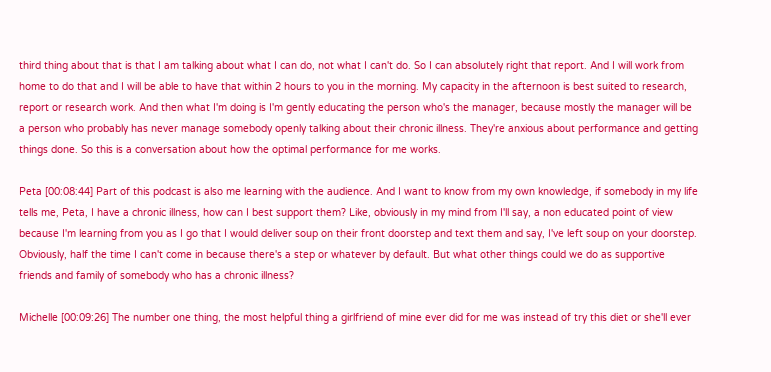third thing about that is that I am talking about what I can do, not what I can't do. So I can absolutely right that report. And I will work from home to do that and I will be able to have that within 2 hours to you in the morning. My capacity in the afternoon is best suited to research, report or research work. And then what I'm doing is I'm gently educating the person who's the manager, because mostly the manager will be a person who probably has never manage somebody openly talking about their chronic illness. They're anxious about performance and getting things done. So this is a conversation about how the optimal performance for me works.

Peta [00:08:44] Part of this podcast is also me learning with the audience. And I want to know from my own knowledge, if somebody in my life tells me, Peta, I have a chronic illness, how can I best support them? Like, obviously in my mind from I'll say, a non educated point of view because I'm learning from you as I go that I would deliver soup on their front doorstep and text them and say, I've left soup on your doorstep. Obviously, half the time I can't come in because there's a step or whatever by default. But what other things could we do as supportive friends and family of somebody who has a chronic illness?

Michelle [00:09:26] The number one thing, the most helpful thing a girlfriend of mine ever did for me was instead of try this diet or she'll ever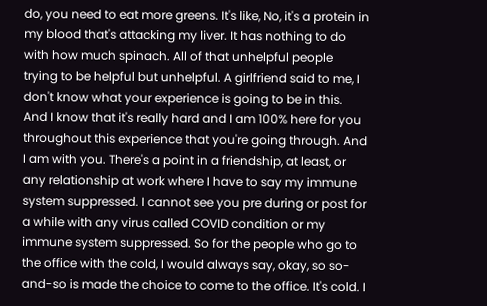do, you need to eat more greens. It's like, No, it's a protein in my blood that's attacking my liver. It has nothing to do with how much spinach. All of that unhelpful people trying to be helpful but unhelpful. A girlfriend said to me, I don't know what your experience is going to be in this. And I know that it's really hard and I am 100% here for you throughout this experience that you're going through. And I am with you. There's a point in a friendship, at least, or any relationship at work where I have to say my immune system suppressed. I cannot see you pre during or post for a while with any virus called COVID condition or my immune system suppressed. So for the people who go to the office with the cold, I would always say, okay, so so-and-so is made the choice to come to the office. It's cold. I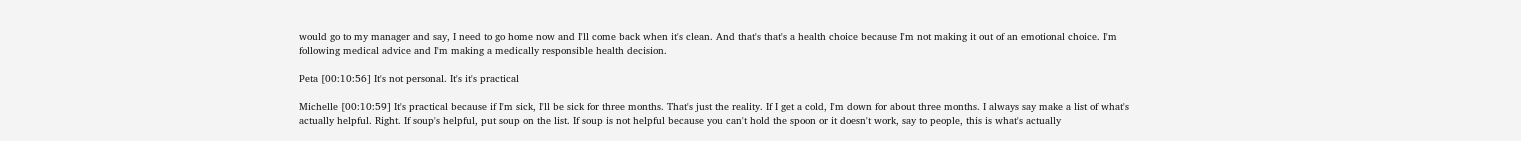would go to my manager and say, I need to go home now and I'll come back when it's clean. And that's that's a health choice because I'm not making it out of an emotional choice. I'm following medical advice and I'm making a medically responsible health decision.

Peta [00:10:56] It's not personal. It's it's practical

Michelle [00:10:59] It's practical because if I'm sick, I'll be sick for three months. That's just the reality. If I get a cold, I'm down for about three months. I always say make a list of what's actually helpful. Right. If soup's helpful, put soup on the list. If soup is not helpful because you can't hold the spoon or it doesn't work, say to people, this is what's actually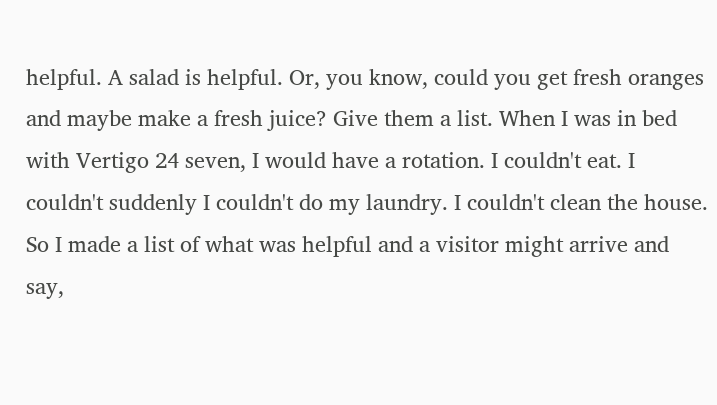helpful. A salad is helpful. Or, you know, could you get fresh oranges and maybe make a fresh juice? Give them a list. When I was in bed with Vertigo 24 seven, I would have a rotation. I couldn't eat. I couldn't suddenly I couldn't do my laundry. I couldn't clean the house. So I made a list of what was helpful and a visitor might arrive and say,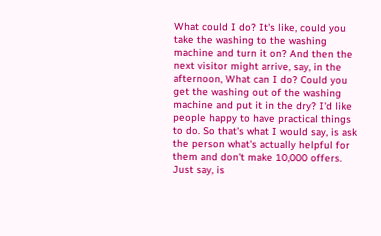What could I do? It's like, could you take the washing to the washing machine and turn it on? And then the next visitor might arrive, say, in the afternoon, What can I do? Could you get the washing out of the washing machine and put it in the dry? I'd like people happy to have practical things to do. So that's what I would say, is ask the person what's actually helpful for them and don't make 10,000 offers. Just say, is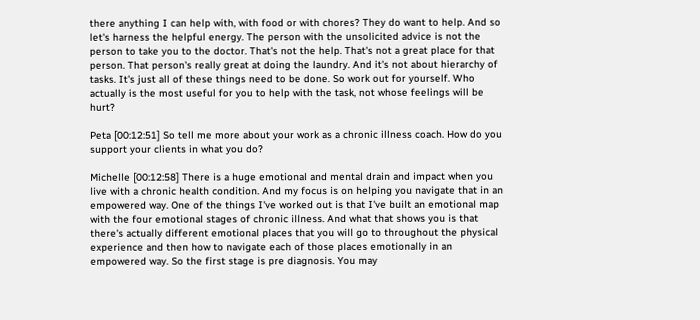there anything I can help with, with food or with chores? They do want to help. And so let's harness the helpful energy. The person with the unsolicited advice is not the person to take you to the doctor. That's not the help. That's not a great place for that person. That person's really great at doing the laundry. And it's not about hierarchy of tasks. It's just all of these things need to be done. So work out for yourself. Who actually is the most useful for you to help with the task, not whose feelings will be hurt?

Peta [00:12:51] So tell me more about your work as a chronic illness coach. How do you support your clients in what you do?

Michelle [00:12:58] There is a huge emotional and mental drain and impact when you live with a chronic health condition. And my focus is on helping you navigate that in an empowered way. One of the things I've worked out is that I've built an emotional map with the four emotional stages of chronic illness. And what that shows you is that there's actually different emotional places that you will go to throughout the physical experience and then how to navigate each of those places emotionally in an empowered way. So the first stage is pre diagnosis. You may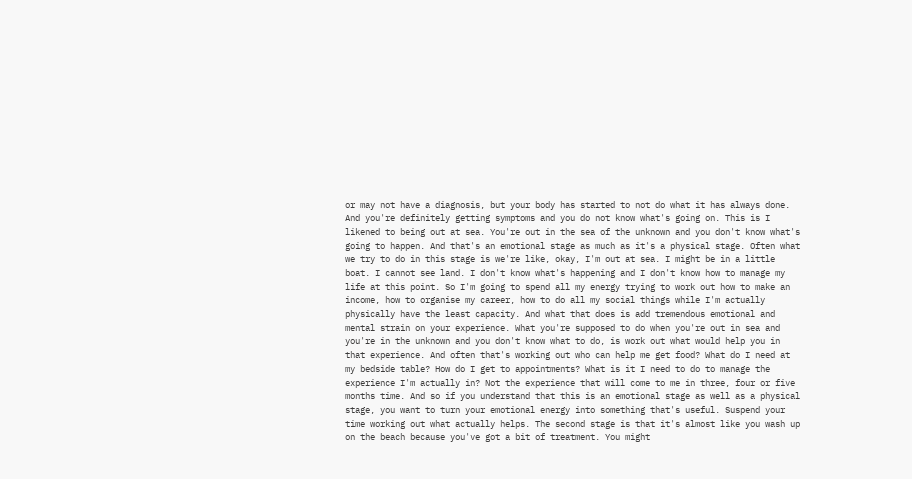or may not have a diagnosis, but your body has started to not do what it has always done. And you're definitely getting symptoms and you do not know what's going on. This is I likened to being out at sea. You're out in the sea of the unknown and you don't know what's going to happen. And that's an emotional stage as much as it's a physical stage. Often what we try to do in this stage is we're like, okay, I'm out at sea. I might be in a little boat. I cannot see land. I don't know what's happening and I don't know how to manage my life at this point. So I'm going to spend all my energy trying to work out how to make an income, how to organise my career, how to do all my social things while I'm actually physically have the least capacity. And what that does is add tremendous emotional and mental strain on your experience. What you're supposed to do when you're out in sea and you're in the unknown and you don't know what to do, is work out what would help you in that experience. And often that's working out who can help me get food? What do I need at my bedside table? How do I get to appointments? What is it I need to do to manage the experience I'm actually in? Not the experience that will come to me in three, four or five months time. And so if you understand that this is an emotional stage as well as a physical stage, you want to turn your emotional energy into something that's useful. Suspend your time working out what actually helps. The second stage is that it's almost like you wash up on the beach because you've got a bit of treatment. You might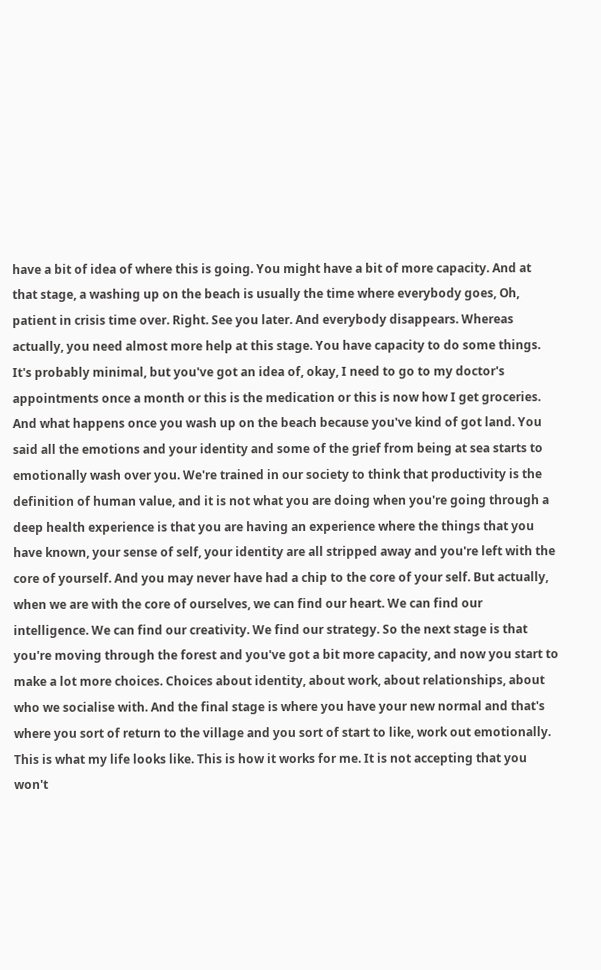have a bit of idea of where this is going. You might have a bit of more capacity. And at that stage, a washing up on the beach is usually the time where everybody goes, Oh, patient in crisis time over. Right. See you later. And everybody disappears. Whereas actually, you need almost more help at this stage. You have capacity to do some things. It's probably minimal, but you've got an idea of, okay, I need to go to my doctor's appointments once a month or this is the medication or this is now how I get groceries. And what happens once you wash up on the beach because you've kind of got land. You said all the emotions and your identity and some of the grief from being at sea starts to emotionally wash over you. We're trained in our society to think that productivity is the definition of human value, and it is not what you are doing when you're going through a deep health experience is that you are having an experience where the things that you have known, your sense of self, your identity are all stripped away and you're left with the core of yourself. And you may never have had a chip to the core of your self. But actually, when we are with the core of ourselves, we can find our heart. We can find our intelligence. We can find our creativity. We find our strategy. So the next stage is that you're moving through the forest and you've got a bit more capacity, and now you start to make a lot more choices. Choices about identity, about work, about relationships, about who we socialise with. And the final stage is where you have your new normal and that's where you sort of return to the village and you sort of start to like, work out emotionally. This is what my life looks like. This is how it works for me. It is not accepting that you won't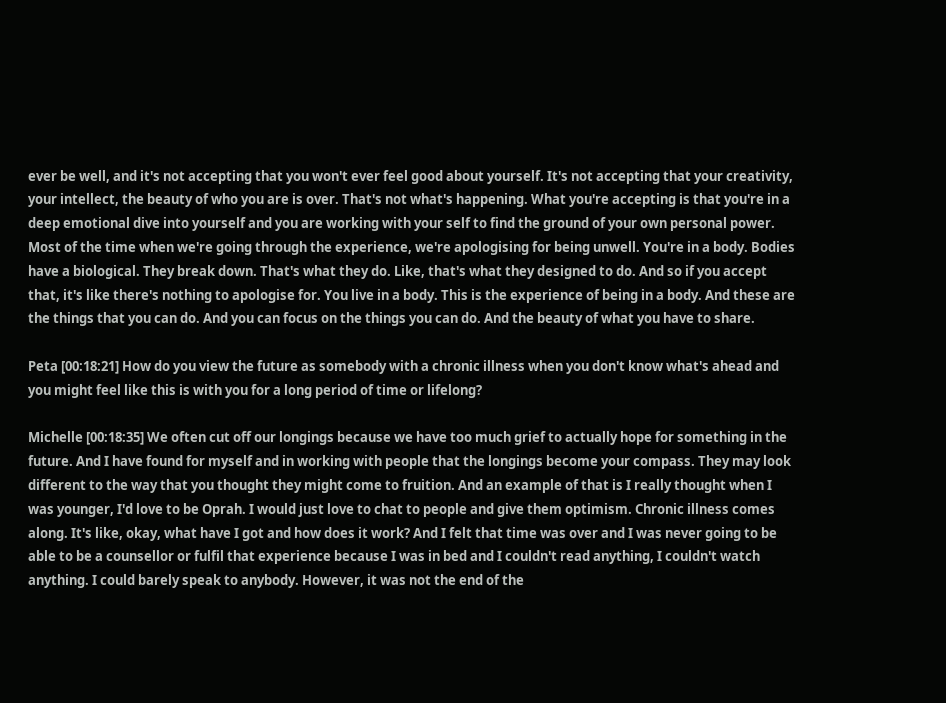ever be well, and it's not accepting that you won't ever feel good about yourself. It's not accepting that your creativity, your intellect, the beauty of who you are is over. That's not what's happening. What you're accepting is that you're in a deep emotional dive into yourself and you are working with your self to find the ground of your own personal power. Most of the time when we're going through the experience, we're apologising for being unwell. You're in a body. Bodies have a biological. They break down. That's what they do. Like, that's what they designed to do. And so if you accept that, it's like there's nothing to apologise for. You live in a body. This is the experience of being in a body. And these are the things that you can do. And you can focus on the things you can do. And the beauty of what you have to share.

Peta [00:18:21] How do you view the future as somebody with a chronic illness when you don't know what's ahead and you might feel like this is with you for a long period of time or lifelong?

Michelle [00:18:35] We often cut off our longings because we have too much grief to actually hope for something in the future. And I have found for myself and in working with people that the longings become your compass. They may look different to the way that you thought they might come to fruition. And an example of that is I really thought when I was younger, I'd love to be Oprah. I would just love to chat to people and give them optimism. Chronic illness comes along. It's like, okay, what have I got and how does it work? And I felt that time was over and I was never going to be able to be a counsellor or fulfil that experience because I was in bed and I couldn't read anything, I couldn't watch anything. I could barely speak to anybody. However, it was not the end of the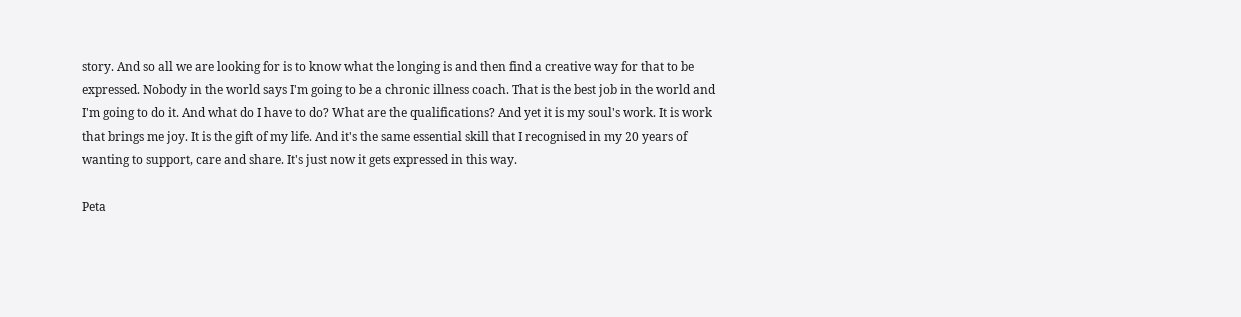story. And so all we are looking for is to know what the longing is and then find a creative way for that to be expressed. Nobody in the world says I'm going to be a chronic illness coach. That is the best job in the world and I'm going to do it. And what do I have to do? What are the qualifications? And yet it is my soul's work. It is work that brings me joy. It is the gift of my life. And it's the same essential skill that I recognised in my 20 years of wanting to support, care and share. It's just now it gets expressed in this way.

Peta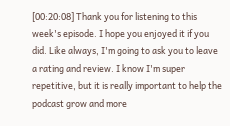[00:20:08] Thank you for listening to this week's episode. I hope you enjoyed it if you did. Like always, I'm going to ask you to leave a rating and review. I know I'm super repetitive, but it is really important to help the podcast grow and more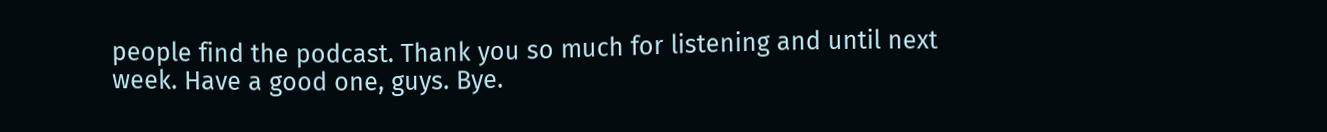people find the podcast. Thank you so much for listening and until next week. Have a good one, guys. Bye.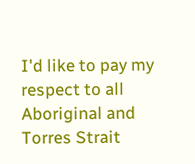I'd like to pay my respect to all Aboriginal and Torres Strait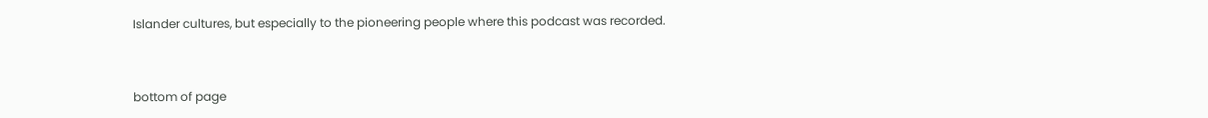Islander cultures, but especially to the pioneering people where this podcast was recorded.


bottom of page